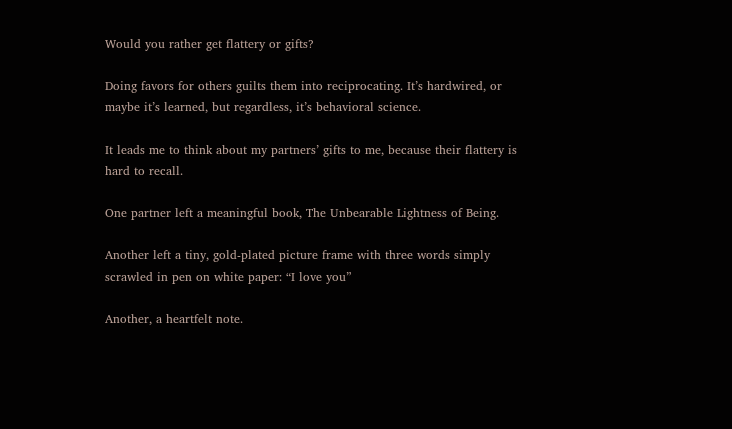Would you rather get flattery or gifts?

Doing favors for others guilts them into reciprocating. It’s hardwired, or maybe it’s learned, but regardless, it’s behavioral science.

It leads me to think about my partners’ gifts to me, because their flattery is hard to recall.

One partner left a meaningful book, The Unbearable Lightness of Being.

Another left a tiny, gold-plated picture frame with three words simply scrawled in pen on white paper: “I love you”

Another, a heartfelt note.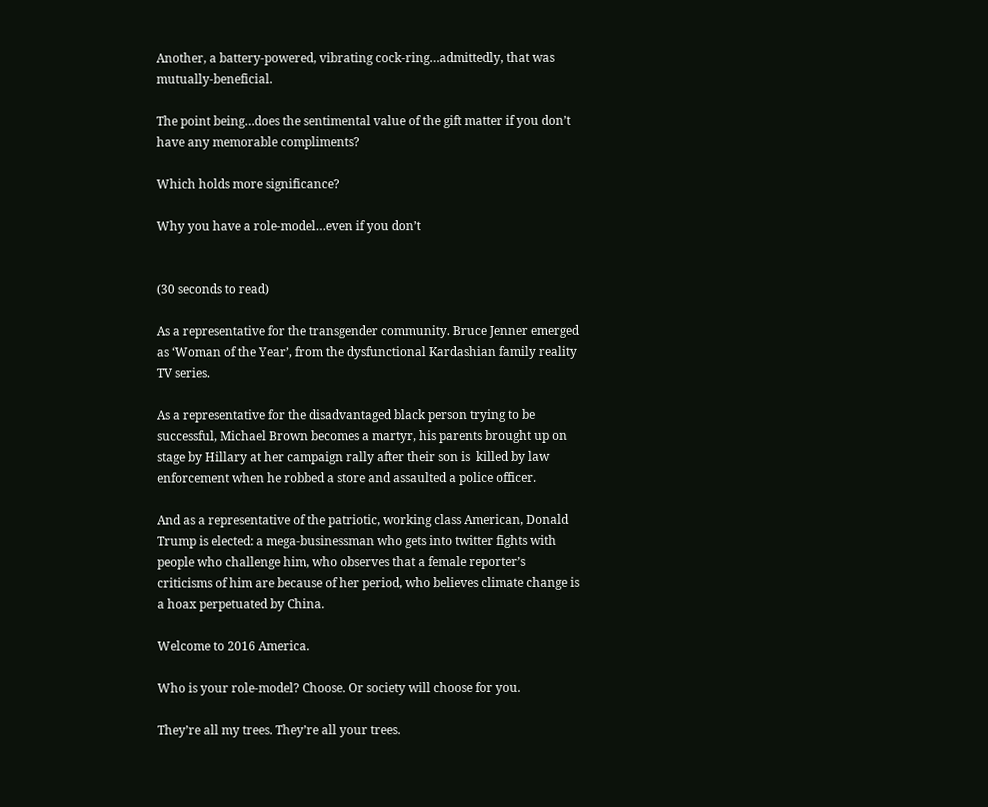Another, a battery-powered, vibrating cock-ring…admittedly, that was mutually-beneficial.

The point being…does the sentimental value of the gift matter if you don’t have any memorable compliments?

Which holds more significance?

Why you have a role-model…even if you don’t


(30 seconds to read)

As a representative for the transgender community. Bruce Jenner emerged as ‘Woman of the Year’, from the dysfunctional Kardashian family reality TV series.

As a representative for the disadvantaged black person trying to be successful, Michael Brown becomes a martyr, his parents brought up on stage by Hillary at her campaign rally after their son is  killed by law enforcement when he robbed a store and assaulted a police officer.

And as a representative of the patriotic, working class American, Donald Trump is elected: a mega-businessman who gets into twitter fights with people who challenge him, who observes that a female reporter’s criticisms of him are because of her period, who believes climate change is a hoax perpetuated by China.

Welcome to 2016 America.

Who is your role-model? Choose. Or society will choose for you.

They’re all my trees. They’re all your trees.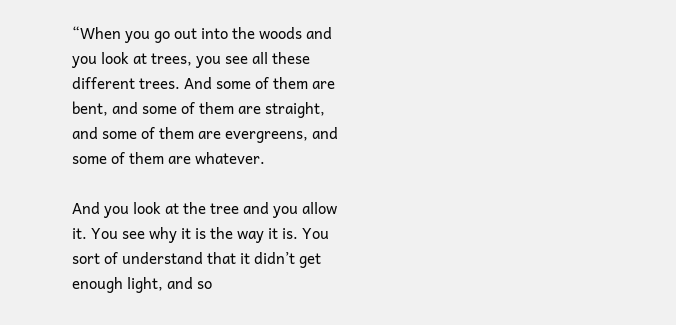“When you go out into the woods and you look at trees, you see all these different trees. And some of them are bent, and some of them are straight, and some of them are evergreens, and some of them are whatever.

And you look at the tree and you allow it. You see why it is the way it is. You sort of understand that it didn’t get enough light, and so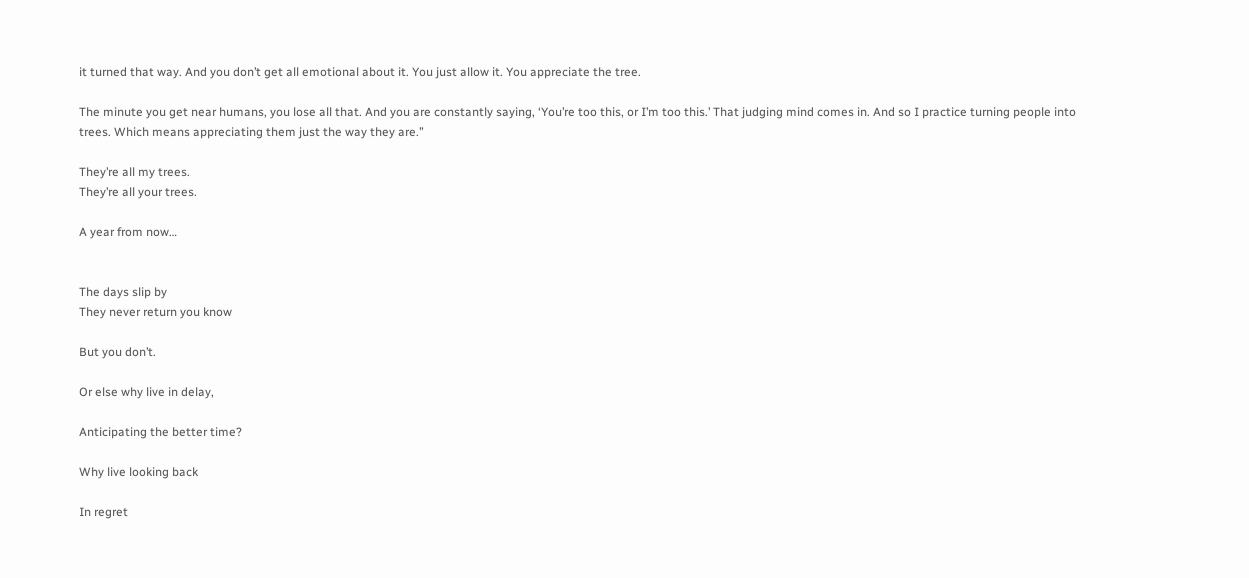it turned that way. And you don’t get all emotional about it. You just allow it. You appreciate the tree.

The minute you get near humans, you lose all that. And you are constantly saying, ‘You’re too this, or I’m too this.’ That judging mind comes in. And so I practice turning people into trees. Which means appreciating them just the way they are.”

They’re all my trees.
They’re all your trees.

A year from now…


The days slip by
They never return you know

But you don’t.

Or else why live in delay,

Anticipating the better time?

Why live looking back

In regret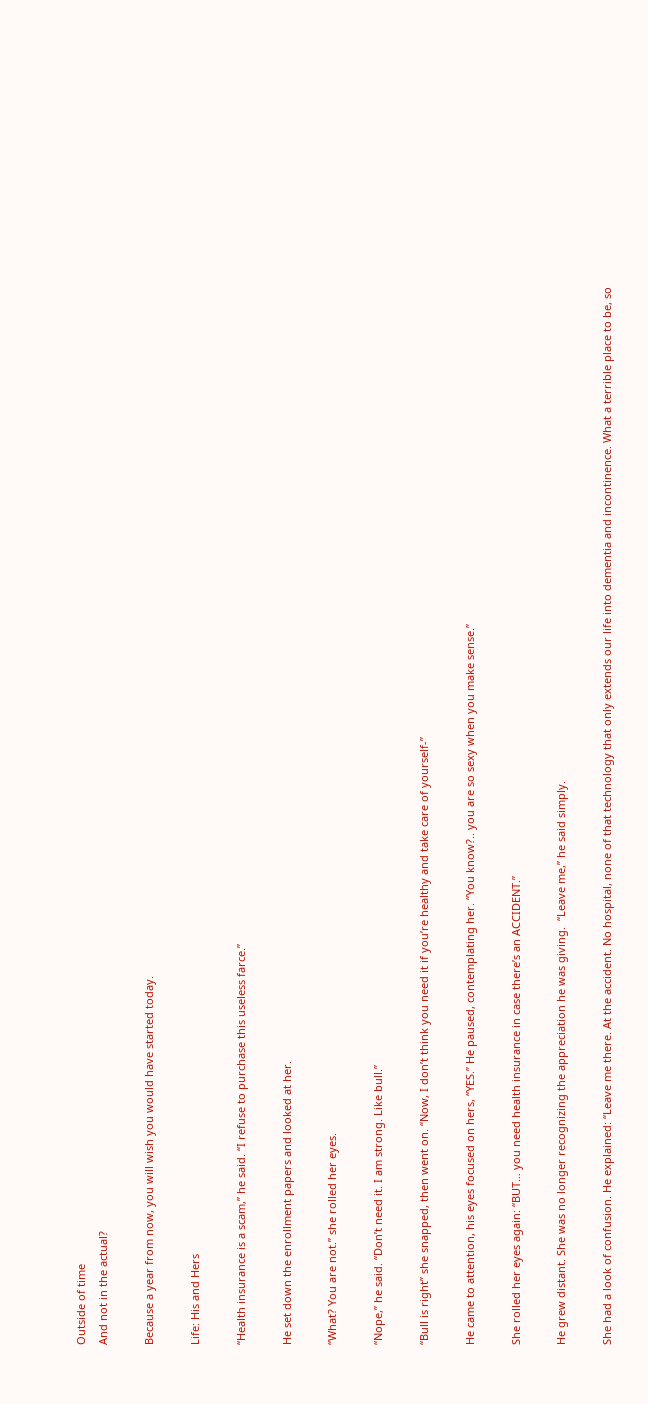Outside of time
And not in the actual?

Because a year from now, you will wish you would have started today.

Life: His and Hers

“Health insurance is a scam,” he said. “I refuse to purchase this useless farce.”

He set down the enrollment papers and looked at her.

“What? You are not.” she rolled her eyes.

“Nope,” he said. “Don’t need it. I am strong. Like bull.”

“Bull is right” she snapped, then went on. “Now, I don’t think you need it if you’re healthy and take care of yourself-”

He came to attention, his eyes focused on hers, “YES.” He paused, contemplating her. “You know?.. you are so sexy when you make sense.”

She rolled her eyes again: “BUT… you need health insurance in case there’s an ACCIDENT.”

He grew distant. She was no longer recognizing the appreciation he was giving.  “Leave me,” he said simply.

She had a look of confusion. He explained: “Leave me there. At the accident. No hospital, none of that technology that only extends our life into dementia and incontinence. What a terrible place to be, so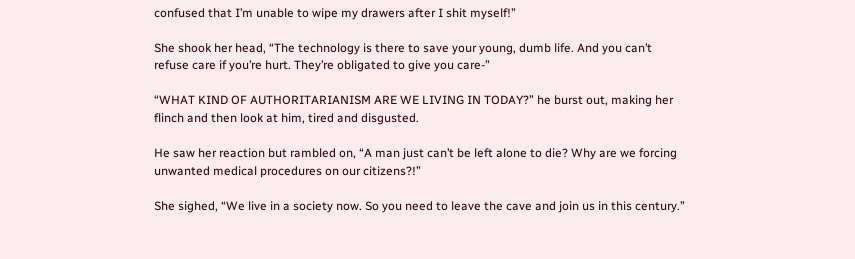confused that I’m unable to wipe my drawers after I shit myself!”

She shook her head, “The technology is there to save your young, dumb life. And you can’t refuse care if you’re hurt. They’re obligated to give you care-”

“WHAT KIND OF AUTHORITARIANISM ARE WE LIVING IN TODAY?” he burst out, making her flinch and then look at him, tired and disgusted.

He saw her reaction but rambled on, “A man just can’t be left alone to die? Why are we forcing unwanted medical procedures on our citizens?!”

She sighed, “We live in a society now. So you need to leave the cave and join us in this century.”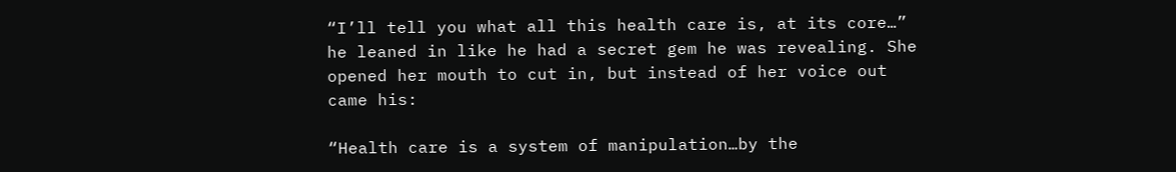“I’ll tell you what all this health care is, at its core…” he leaned in like he had a secret gem he was revealing. She opened her mouth to cut in, but instead of her voice out came his:

“Health care is a system of manipulation…by the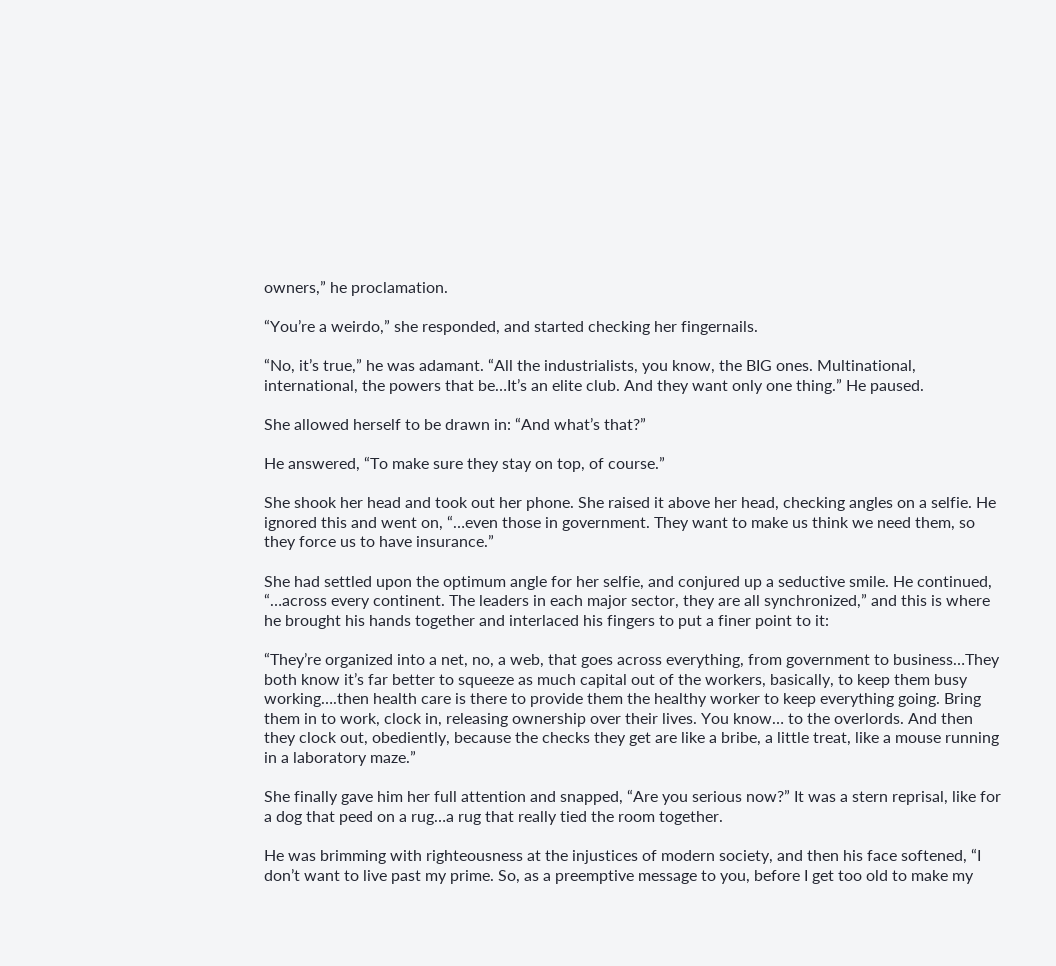owners,” he proclamation.

“You’re a weirdo,” she responded, and started checking her fingernails.

“No, it’s true,” he was adamant. “All the industrialists, you know, the BIG ones. Multinational, international, the powers that be…It’s an elite club. And they want only one thing.” He paused.

She allowed herself to be drawn in: “And what’s that?”

He answered, “To make sure they stay on top, of course.”

She shook her head and took out her phone. She raised it above her head, checking angles on a selfie. He ignored this and went on, “…even those in government. They want to make us think we need them, so they force us to have insurance.”

She had settled upon the optimum angle for her selfie, and conjured up a seductive smile. He continued,  “…across every continent. The leaders in each major sector, they are all synchronized,” and this is where he brought his hands together and interlaced his fingers to put a finer point to it:

“They’re organized into a net, no, a web, that goes across everything, from government to business…They both know it’s far better to squeeze as much capital out of the workers, basically, to keep them busy working….then health care is there to provide them the healthy worker to keep everything going. Bring them in to work, clock in, releasing ownership over their lives. You know… to the overlords. And then they clock out, obediently, because the checks they get are like a bribe, a little treat, like a mouse running in a laboratory maze.”

She finally gave him her full attention and snapped, “Are you serious now?” It was a stern reprisal, like for a dog that peed on a rug…a rug that really tied the room together.

He was brimming with righteousness at the injustices of modern society, and then his face softened, “I don’t want to live past my prime. So, as a preemptive message to you, before I get too old to make my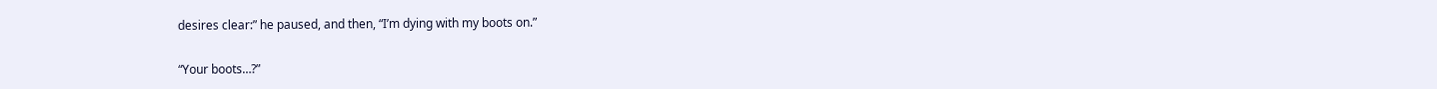desires clear:” he paused, and then, “I’m dying with my boots on.”

“Your boots…?”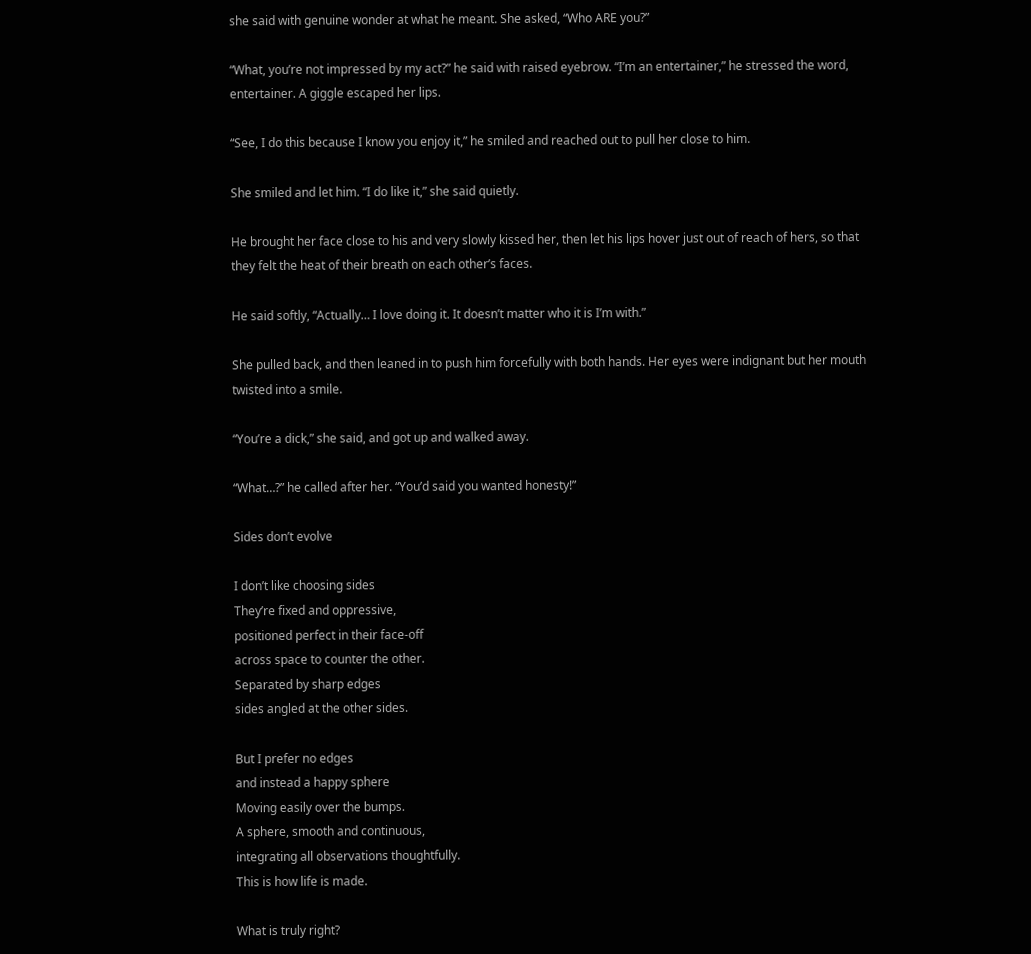she said with genuine wonder at what he meant. She asked, “Who ARE you?”

“What, you’re not impressed by my act?” he said with raised eyebrow. “I’m an entertainer,” he stressed the word, entertainer. A giggle escaped her lips.

“See, I do this because I know you enjoy it,” he smiled and reached out to pull her close to him.

She smiled and let him. “I do like it,” she said quietly.

He brought her face close to his and very slowly kissed her, then let his lips hover just out of reach of hers, so that they felt the heat of their breath on each other’s faces.

He said softly, “Actually… I love doing it. It doesn’t matter who it is I’m with.”

She pulled back, and then leaned in to push him forcefully with both hands. Her eyes were indignant but her mouth twisted into a smile.

“You’re a dick,” she said, and got up and walked away.

“What…?” he called after her. “You’d said you wanted honesty!”

Sides don’t evolve

I don’t like choosing sides
They’re fixed and oppressive,
positioned perfect in their face-off
across space to counter the other.
Separated by sharp edges
sides angled at the other sides.

But I prefer no edges
and instead a happy sphere
Moving easily over the bumps.
A sphere, smooth and continuous,
integrating all observations thoughtfully.
This is how life is made.

What is truly right?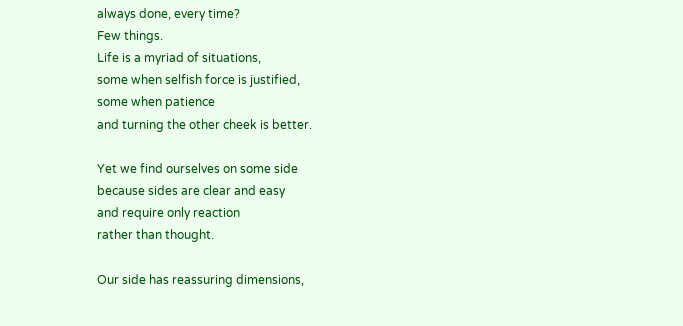always done, every time?
Few things.
Life is a myriad of situations,
some when selfish force is justified,
some when patience
and turning the other cheek is better.

Yet we find ourselves on some side
because sides are clear and easy
and require only reaction
rather than thought.

Our side has reassuring dimensions,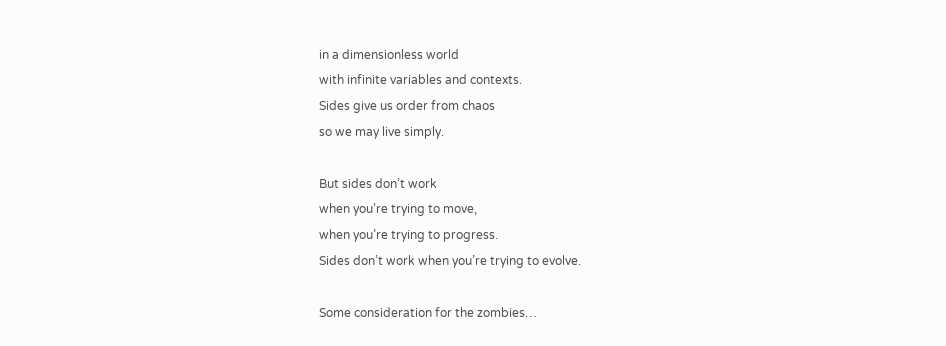in a dimensionless world
with infinite variables and contexts.
Sides give us order from chaos
so we may live simply.

But sides don’t work
when you’re trying to move,
when you’re trying to progress.
Sides don’t work when you’re trying to evolve.

Some consideration for the zombies…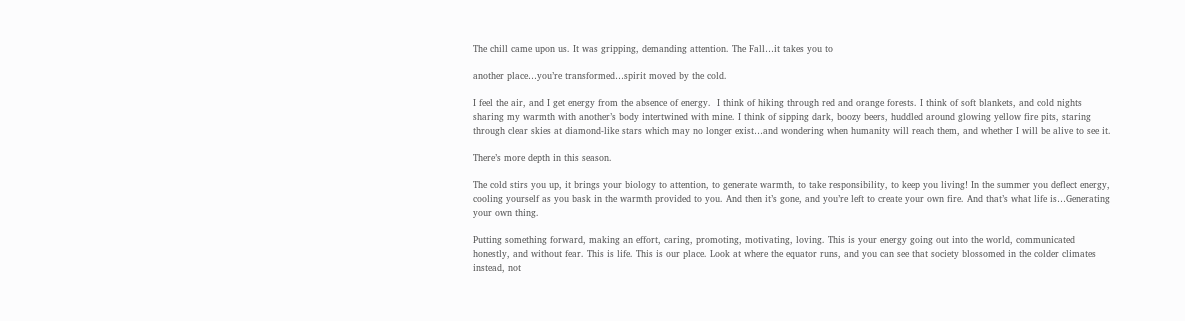The chill came upon us. It was gripping, demanding attention. The Fall…it takes you to

another place…you’re transformed…spirit moved by the cold.

I feel the air, and I get energy from the absence of energy.  I think of hiking through red and orange forests. I think of soft blankets, and cold nights sharing my warmth with another’s body intertwined with mine. I think of sipping dark, boozy beers, huddled around glowing yellow fire pits, staring through clear skies at diamond-like stars which may no longer exist…and wondering when humanity will reach them, and whether I will be alive to see it.

There’s more depth in this season.

The cold stirs you up, it brings your biology to attention, to generate warmth, to take responsibility, to keep you living! In the summer you deflect energy, cooling yourself as you bask in the warmth provided to you. And then it’s gone, and you’re left to create your own fire. And that’s what life is…Generating your own thing.

Putting something forward, making an effort, caring, promoting, motivating, loving. This is your energy going out into the world, communicated honestly, and without fear. This is life. This is our place. Look at where the equator runs, and you can see that society blossomed in the colder climates instead, not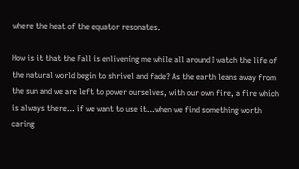where the heat of the equator resonates.

How is it that the Fall is enlivening me while all around I watch the life of the natural world begin to shrivel and fade? As the earth leans away from the sun and we are left to power ourselves, with our own fire, a fire which is always there… if we want to use it…when we find something worth caring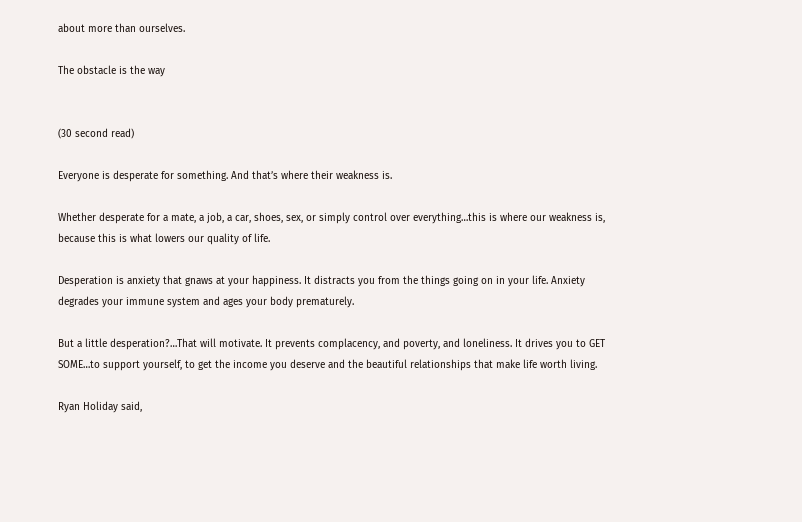about more than ourselves.

The obstacle is the way


(30 second read)

Everyone is desperate for something. And that’s where their weakness is.

Whether desperate for a mate, a job, a car, shoes, sex, or simply control over everything…this is where our weakness is, because this is what lowers our quality of life.

Desperation is anxiety that gnaws at your happiness. It distracts you from the things going on in your life. Anxiety degrades your immune system and ages your body prematurely.

But a little desperation?…That will motivate. It prevents complacency, and poverty, and loneliness. It drives you to GET SOME…to support yourself, to get the income you deserve and the beautiful relationships that make life worth living.

Ryan Holiday said,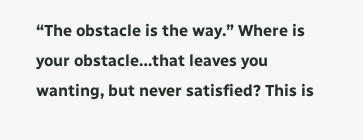“The obstacle is the way.” Where is your obstacle…that leaves you wanting, but never satisfied? This is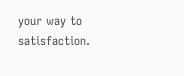your way to satisfaction.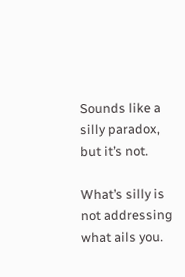Sounds like a silly paradox, but it’s not.

What’s silly is not addressing what ails you.